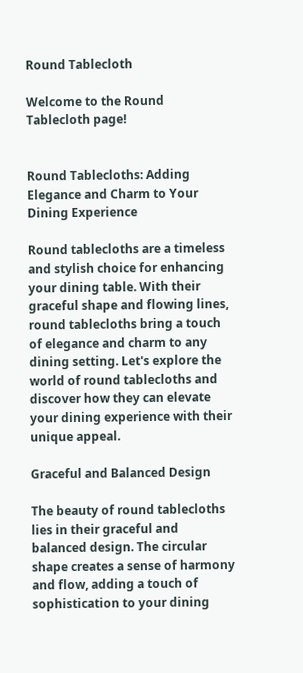Round Tablecloth

Welcome to the Round Tablecloth page!


Round Tablecloths: Adding Elegance and Charm to Your Dining Experience

Round tablecloths are a timeless and stylish choice for enhancing your dining table. With their graceful shape and flowing lines, round tablecloths bring a touch of elegance and charm to any dining setting. Let's explore the world of round tablecloths and discover how they can elevate your dining experience with their unique appeal.

Graceful and Balanced Design

The beauty of round tablecloths lies in their graceful and balanced design. The circular shape creates a sense of harmony and flow, adding a touch of sophistication to your dining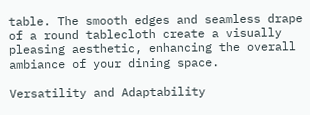table. The smooth edges and seamless drape of a round tablecloth create a visually pleasing aesthetic, enhancing the overall ambiance of your dining space.

Versatility and Adaptability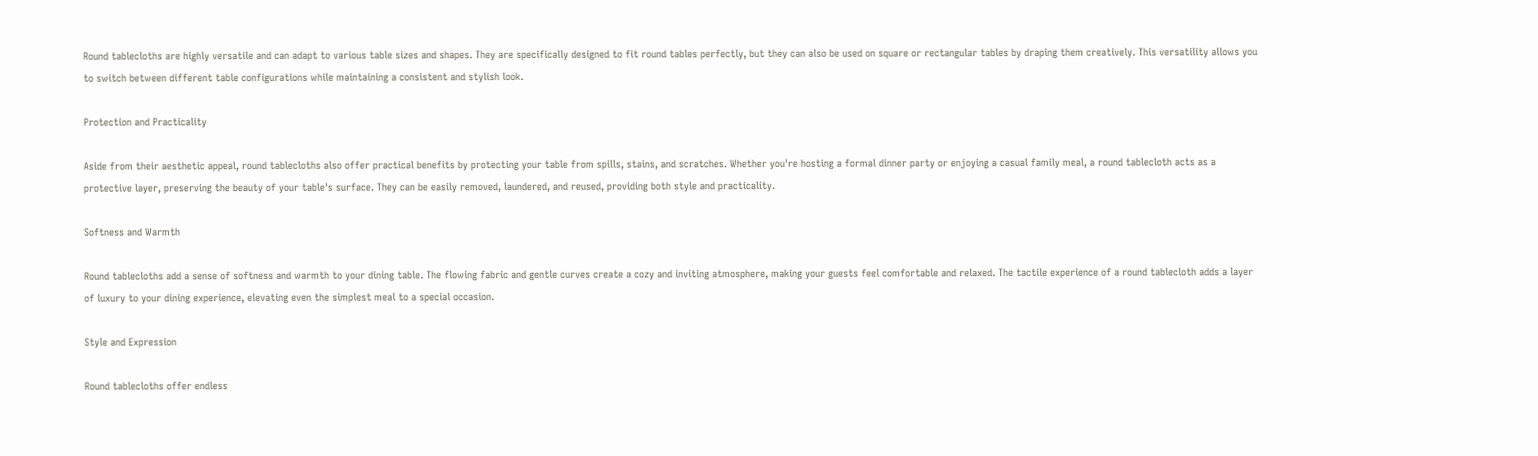Round tablecloths are highly versatile and can adapt to various table sizes and shapes. They are specifically designed to fit round tables perfectly, but they can also be used on square or rectangular tables by draping them creatively. This versatility allows you to switch between different table configurations while maintaining a consistent and stylish look.

Protection and Practicality

Aside from their aesthetic appeal, round tablecloths also offer practical benefits by protecting your table from spills, stains, and scratches. Whether you're hosting a formal dinner party or enjoying a casual family meal, a round tablecloth acts as a protective layer, preserving the beauty of your table's surface. They can be easily removed, laundered, and reused, providing both style and practicality.

Softness and Warmth

Round tablecloths add a sense of softness and warmth to your dining table. The flowing fabric and gentle curves create a cozy and inviting atmosphere, making your guests feel comfortable and relaxed. The tactile experience of a round tablecloth adds a layer of luxury to your dining experience, elevating even the simplest meal to a special occasion.

Style and Expression

Round tablecloths offer endless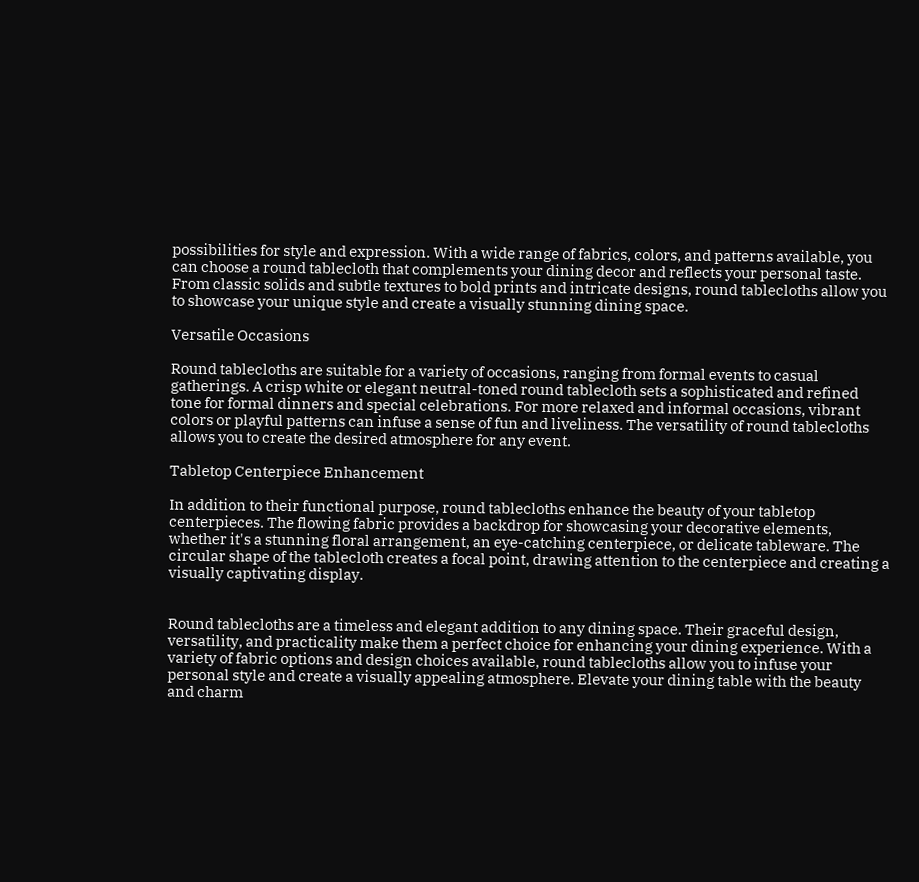possibilities for style and expression. With a wide range of fabrics, colors, and patterns available, you can choose a round tablecloth that complements your dining decor and reflects your personal taste. From classic solids and subtle textures to bold prints and intricate designs, round tablecloths allow you to showcase your unique style and create a visually stunning dining space.

Versatile Occasions

Round tablecloths are suitable for a variety of occasions, ranging from formal events to casual gatherings. A crisp white or elegant neutral-toned round tablecloth sets a sophisticated and refined tone for formal dinners and special celebrations. For more relaxed and informal occasions, vibrant colors or playful patterns can infuse a sense of fun and liveliness. The versatility of round tablecloths allows you to create the desired atmosphere for any event.

Tabletop Centerpiece Enhancement

In addition to their functional purpose, round tablecloths enhance the beauty of your tabletop centerpieces. The flowing fabric provides a backdrop for showcasing your decorative elements, whether it's a stunning floral arrangement, an eye-catching centerpiece, or delicate tableware. The circular shape of the tablecloth creates a focal point, drawing attention to the centerpiece and creating a visually captivating display.


Round tablecloths are a timeless and elegant addition to any dining space. Their graceful design, versatility, and practicality make them a perfect choice for enhancing your dining experience. With a variety of fabric options and design choices available, round tablecloths allow you to infuse your personal style and create a visually appealing atmosphere. Elevate your dining table with the beauty and charm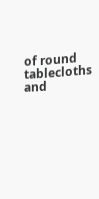of round tablecloths and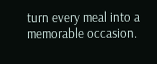turn every meal into a memorable occasion.